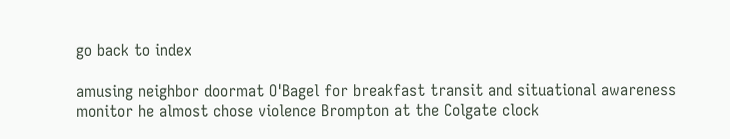go back to index

amusing neighbor doormat O'Bagel for breakfast transit and situational awareness monitor he almost chose violence Brompton at the Colgate clock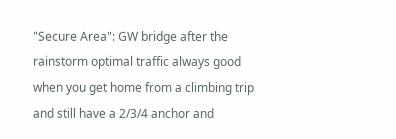"Secure Area": GW bridge after the rainstorm optimal traffic always good when you get home from a climbing trip and still have a 2/3/4 anchor and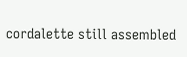cordalette still assembled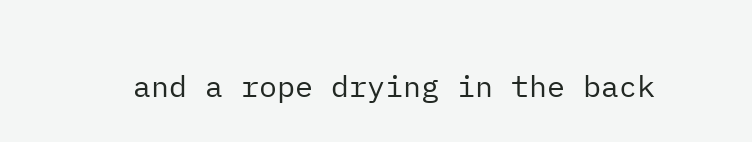and a rope drying in the back